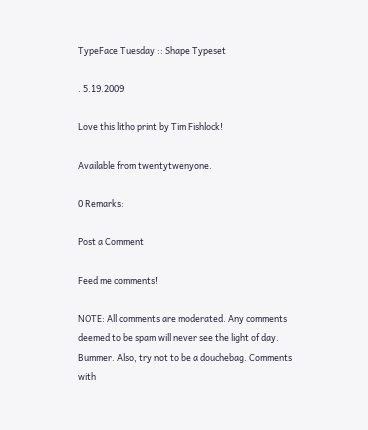TypeFace Tuesday :: Shape Typeset

. 5.19.2009

Love this litho print by Tim Fishlock!

Available from twentytwenyone.

0 Remarks:

Post a Comment

Feed me comments!

NOTE: All comments are moderated. Any comments deemed to be spam will never see the light of day. Bummer. Also, try not to be a douchebag. Comments with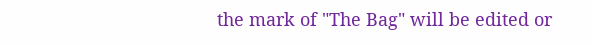the mark of "The Bag" will be edited or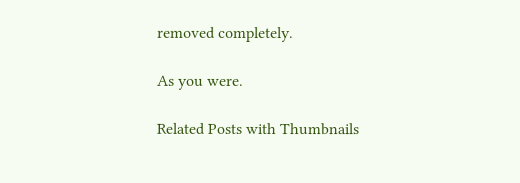removed completely.

As you were.

Related Posts with Thumbnails